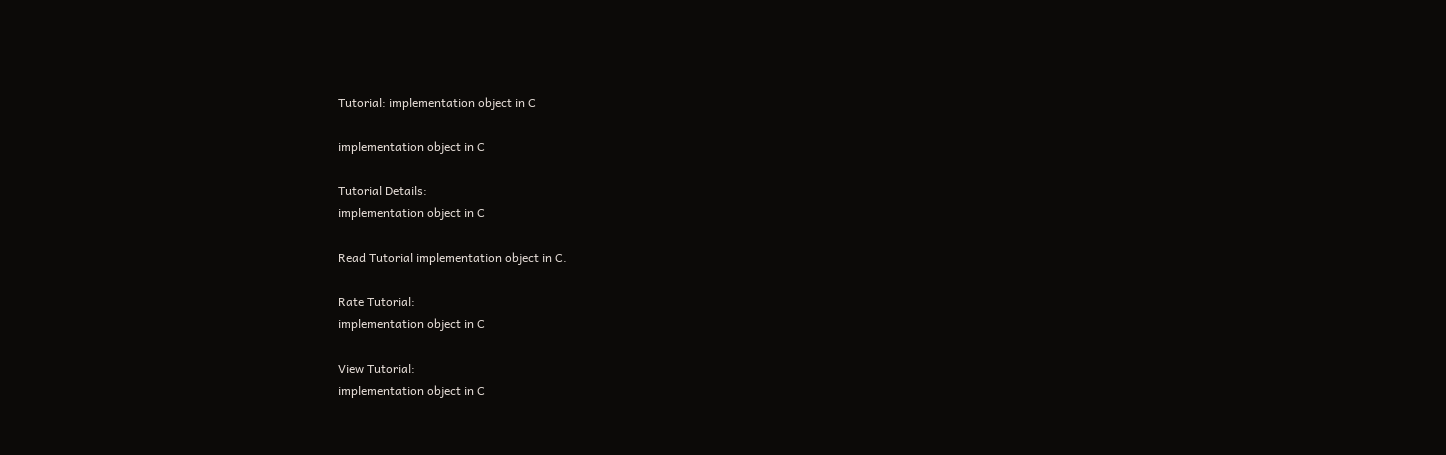Tutorial: implementation object in C

implementation object in C

Tutorial Details:
implementation object in C

Read Tutorial implementation object in C.

Rate Tutorial:
implementation object in C

View Tutorial:
implementation object in C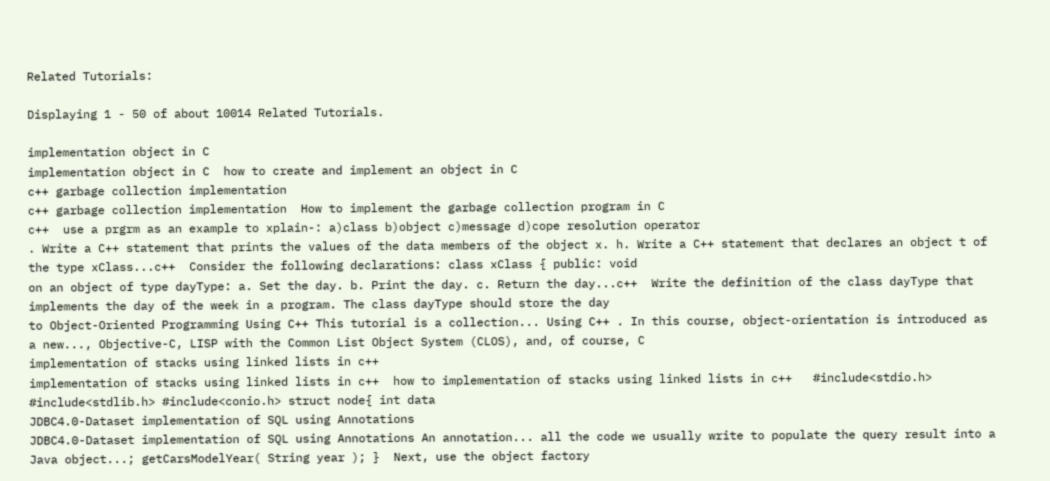Related Tutorials:

Displaying 1 - 50 of about 10014 Related Tutorials.

implementation object in C
implementation object in C  how to create and implement an object in C
c++ garbage collection implementation
c++ garbage collection implementation  How to implement the garbage collection program in C
c++  use a prgrm as an example to xplain-: a)class b)object c)message d)cope resolution operator
. Write a C++ statement that prints the values of the data members of the object x. h. Write a C++ statement that declares an object t of the type xClass...c++  Consider the following declarations: class xClass { public: void
on an object of type dayType: a. Set the day. b. Print the day. c. Return the day...c++  Write the definition of the class dayType that implements the day of the week in a program. The class dayType should store the day
to Object-Oriented Programming Using C++ This tutorial is a collection... Using C++ . In this course, object-orientation is introduced as a new..., Objective-C, LISP with the Common List Object System (CLOS), and, of course, C
implementation of stacks using linked lists in c++
implementation of stacks using linked lists in c++  how to implementation of stacks using linked lists in c++   #include<stdio.h> #include<stdlib.h> #include<conio.h> struct node{ int data
JDBC4.0-Dataset implementation of SQL using Annotations
JDBC4.0-Dataset implementation of SQL using Annotations An annotation... all the code we usually write to populate the query result into a Java object...; getCarsModelYear( String year ); }  Next, use the object factory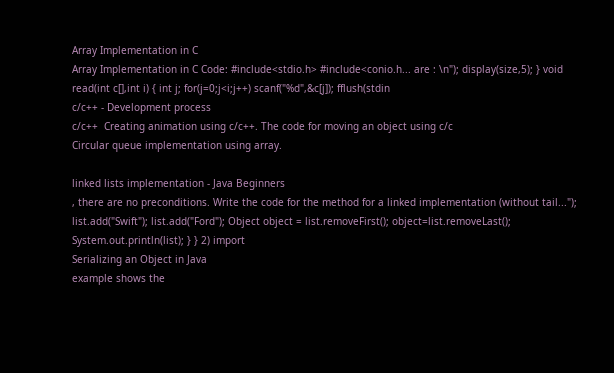Array Implementation in C
Array Implementation in C Code: #include<stdio.h> #include<conio.h... are : \n"); display(size,5); } void read(int c[],int i) { int j; for(j=0;j<i;j++) scanf("%d",&c[j]); fflush(stdin
c/c++ - Development process
c/c++  Creating animation using c/c++. The code for moving an object using c/c
Circular queue implementation using array.

linked lists implementation - Java Beginners
, there are no preconditions. Write the code for the method for a linked implementation (without tail..."); list.add("Swift"); list.add("Ford"); Object object = list.removeFirst(); object=list.removeLast(); System.out.println(list); } } 2) import
Serializing an Object in Java
example shows the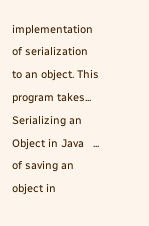implementation of serialization to an object. This program takes... Serializing an Object in Java   ... of saving an object in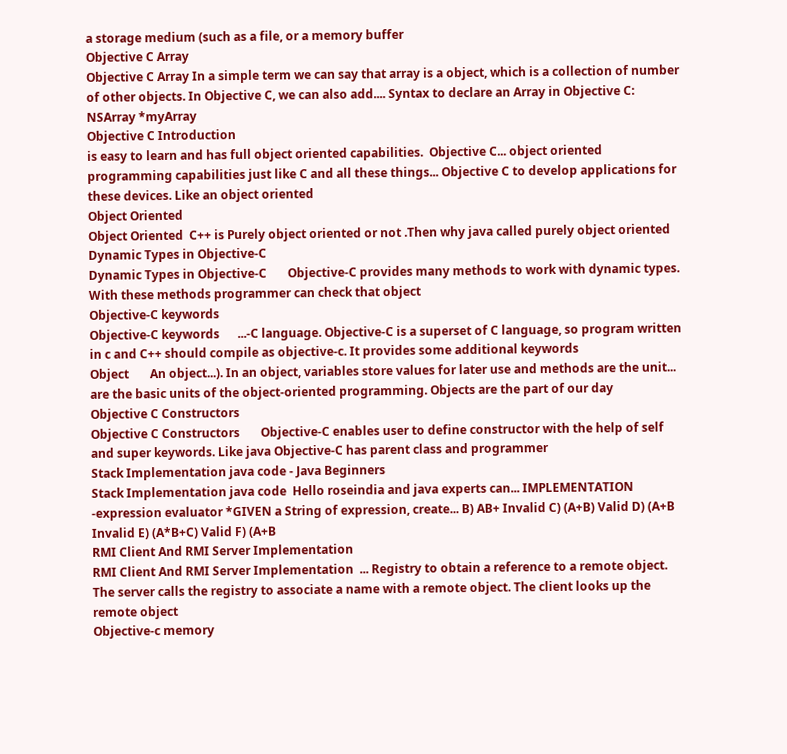a storage medium (such as a file, or a memory buffer
Objective C Array
Objective C Array In a simple term we can say that array is a object, which is a collection of number of other objects. In Objective C, we can also add.... Syntax to declare an Array in Objective C: NSArray *myArray
Objective C Introduction
is easy to learn and has full object oriented capabilities.  Objective C... object oriented programming capabilities just like C and all these things... Objective C to develop applications for these devices. Like an object oriented
Object Oriented
Object Oriented  C++ is Purely object oriented or not .Then why java called purely object oriented
Dynamic Types in Objective-C
Dynamic Types in Objective-C       Objective-C provides many methods to work with dynamic types. With these methods programmer can check that object
Objective-C keywords
Objective-C keywords      ...-C language. Objective-C is a superset of C language, so program written in c and C++ should compile as objective-c. It provides some additional keywords
Object       An object...). In an object, variables store values for later use and methods are the unit... are the basic units of the object-oriented programming. Objects are the part of our day
Objective C Constructors
Objective C Constructors       Objective-C enables user to define constructor with the help of self and super keywords. Like java Objective-C has parent class and programmer
Stack Implementation java code - Java Beginners
Stack Implementation java code  Hello roseindia and java experts can... IMPLEMENTATION -expression evaluator *GIVEN a String of expression, create... B) AB+ Invalid C) (A+B) Valid D) (A+B Invalid E) (A*B+C) Valid F) (A+B
RMI Client And RMI Server Implementation
RMI Client And RMI Server Implementation  ... Registry to obtain a reference to a remote object. The server calls the registry to associate a name with a remote object. The client looks up the remote object
Objective-c memory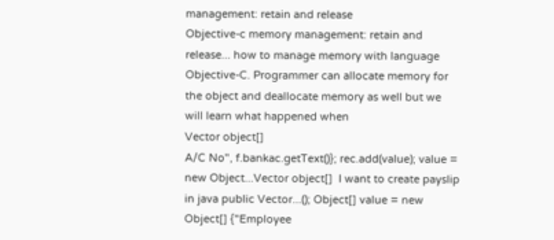management: retain and release
Objective-c memory management: retain and release... how to manage memory with language Objective-C. Programmer can allocate memory for the object and deallocate memory as well but we will learn what happened when
Vector object[]
A/C No", f.bankac.getText()}; rec.add(value); value = new Object...Vector object[]  I want to create payslip in java public Vector...(); Object[] value = new Object[] {"Employee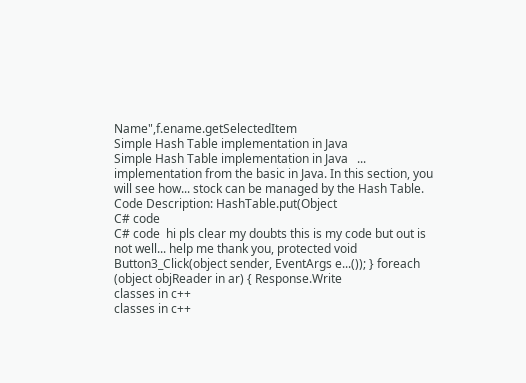Name",f.ename.getSelectedItem
Simple Hash Table implementation in Java
Simple Hash Table implementation in Java   ... implementation from the basic in Java. In this section, you will see how... stock can be managed by the Hash Table. Code Description: HashTable.put(Object
C# code
C# code  hi pls clear my doubts this is my code but out is not well... help me thank you, protected void Button3_Click(object sender, EventArgs e...()); } foreach (object objReader in ar) { Response.Write
classes in c++
classes in c++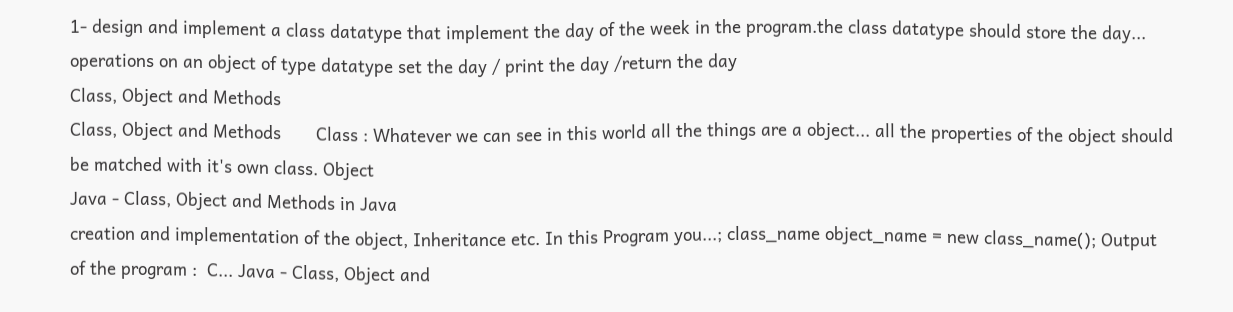1- design and implement a class datatype that implement the day of the week in the program.the class datatype should store the day... operations on an object of type datatype set the day / print the day /return the day
Class, Object and Methods
Class, Object and Methods       Class : Whatever we can see in this world all the things are a object... all the properties of the object should be matched with it's own class. Object
Java - Class, Object and Methods in Java
creation and implementation of the object, Inheritance etc. In this Program you...; class_name object_name = new class_name(); Output of the program :  C... Java - Class, Object and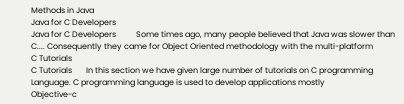Methods in Java
Java for C Developers
Java for C Developers          Some times ago, many people believed that Java was slower than C.... Consequently they came for Object Oriented methodology with the multi-platform
C Tutorials
C Tutorials       In this section we have given large number of tutorials on C programming Language. C programming language is used to develop applications mostly
Objective-c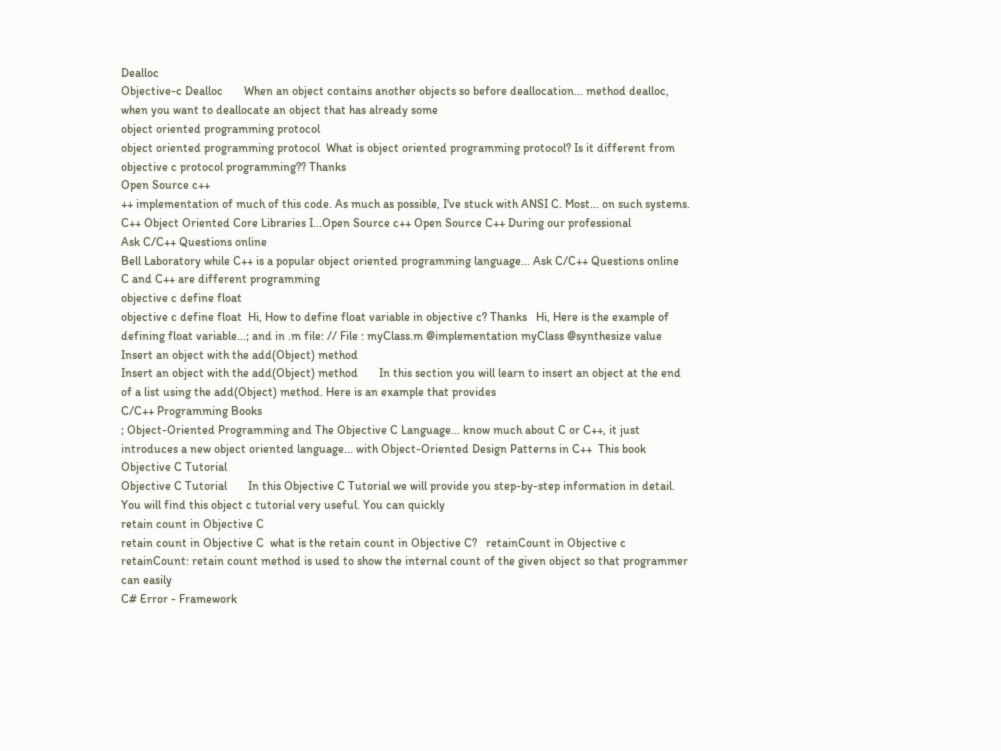Dealloc
Objective-c Dealloc       When an object contains another objects so before deallocation... method dealloc, when you want to deallocate an object that has already some
object oriented programming protocol
object oriented programming protocol  What is object oriented programming protocol? Is it different from objective c protocol programming?? Thanks
Open Source c++
++ implementation of much of this code. As much as possible, I've stuck with ANSI C. Most... on such systems.     C++ Object Oriented Core Libraries I...Open Source c++ Open Source C++ During our professional
Ask C/C++ Questions online
Bell Laboratory while C++ is a popular object oriented programming language... Ask C/C++ Questions online       C and C++ are different programming
objective c define float
objective c define float  Hi, How to define float variable in objective c? Thanks   Hi, Here is the example of defining float variable...; and in .m file: // File : myClass.m @implementation myClass @synthesize value
Insert an object with the add(Object) method
Insert an object with the add(Object) method       In this section you will learn to insert an object at the end of a list using the add(Object) method. Here is an example that provides
C/C++ Programming Books
; Object-Oriented Programming and The Objective C Language... know much about C or C++, it just introduces a new object oriented language... with Object-Oriented Design Patterns in C++  This book
Objective C Tutorial
Objective C Tutorial       In this Objective C Tutorial we will provide you step-by-step information in detail. You will find this object c tutorial very useful. You can quickly
retain count in Objective C
retain count in Objective C  what is the retain count in Objective C?   retainCount in Objective c retainCount: retain count method is used to show the internal count of the given object so that programmer can easily
C# Error - Framework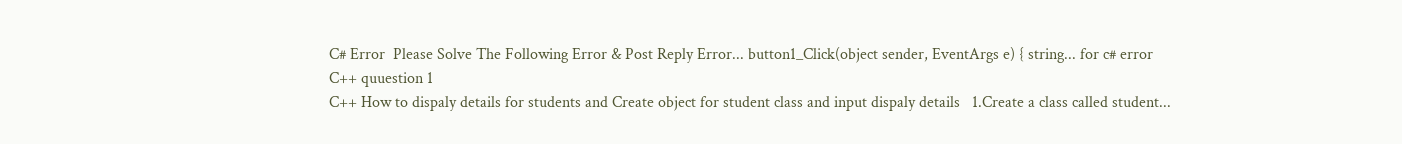C# Error  Please Solve The Following Error & Post Reply Error... button1_Click(object sender, EventArgs e) { string... for c# error
C++ quuestion 1
C++ How to dispaly details for students and Create object for student class and input dispaly details   1.Create a class called student...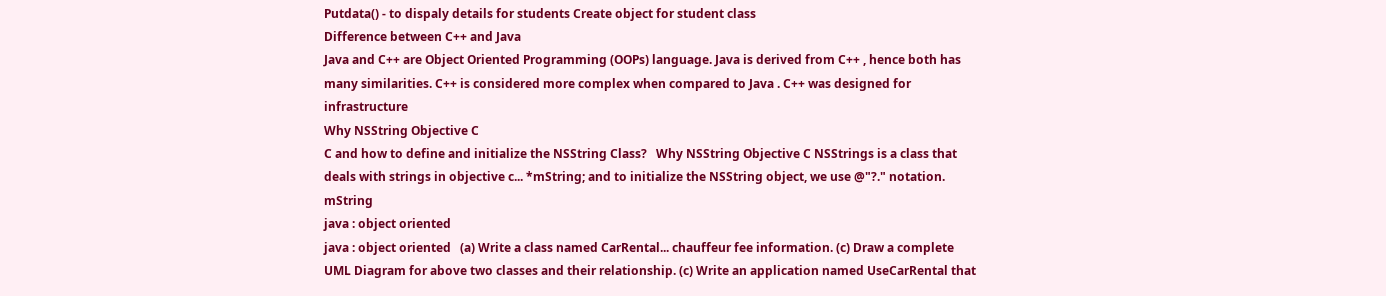Putdata() - to dispaly details for students Create object for student class
Difference between C++ and Java
Java and C++ are Object Oriented Programming (OOPs) language. Java is derived from C++ , hence both has many similarities. C++ is considered more complex when compared to Java . C++ was designed for infrastructure
Why NSString Objective C
C and how to define and initialize the NSString Class?   Why NSString Objective C NSStrings is a class that deals with strings in objective c... *mString; and to initialize the NSString object, we use @"?." notation. mString
java : object oriented
java : object oriented   (a) Write a class named CarRental... chauffeur fee information. (c) Draw a complete UML Diagram for above two classes and their relationship. (c) Write an application named UseCarRental that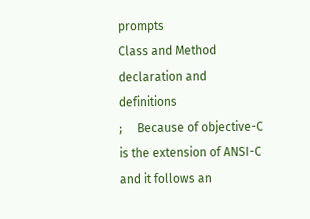prompts
Class and Method declaration and definitions
;     Because of objective-C is the extension of ANSI-C and it follows an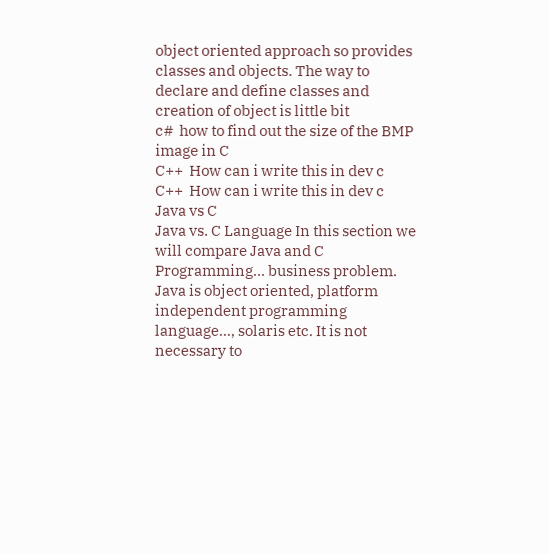object oriented approach so provides classes and objects. The way to declare and define classes and creation of object is little bit
c#  how to find out the size of the BMP image in C
C++  How can i write this in dev c
C++  How can i write this in dev c
Java vs C
Java vs. C Language In this section we will compare Java and C Programming... business problem. Java is object oriented, platform independent programming language..., solaris etc. It is not necessary to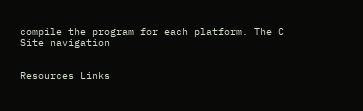compile the program for each platform. The C
Site navigation


Resources Links